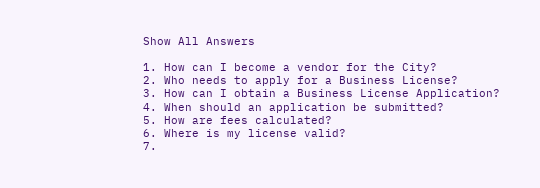Show All Answers

1. How can I become a vendor for the City?
2. Who needs to apply for a Business License?
3. How can I obtain a Business License Application?
4. When should an application be submitted?
5. How are fees calculated?
6. Where is my license valid?
7.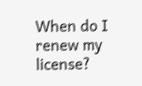When do I renew my license?